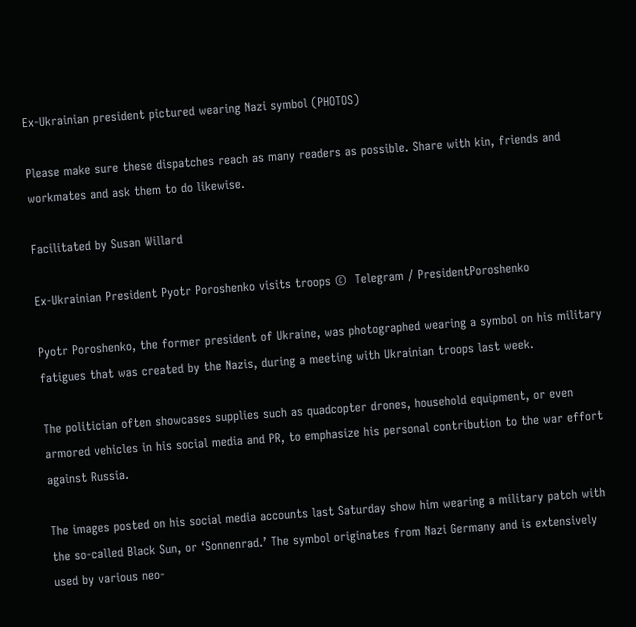Ex-Ukrainian president pictured wearing Nazi symbol (PHOTOS)

Please make sure these dispatches reach as many readers as possible. Share with kin, friends and workmates and ask them to do likewise.

Facilitated by Susan Willard

Ex-Ukrainian President Pyotr Poroshenko visits troops ©  Telegram / PresidentPoroshenko

Pyotr Poroshenko, the former president of Ukraine, was photographed wearing a symbol on his military fatigues that was created by the Nazis, during a meeting with Ukrainian troops last week.

The politician often showcases supplies such as quadcopter drones, household equipment, or even armored vehicles in his social media and PR, to emphasize his personal contribution to the war effort against Russia.

The images posted on his social media accounts last Saturday show him wearing a military patch with the so-called Black Sun, or ‘Sonnenrad.’ The symbol originates from Nazi Germany and is extensively used by various neo-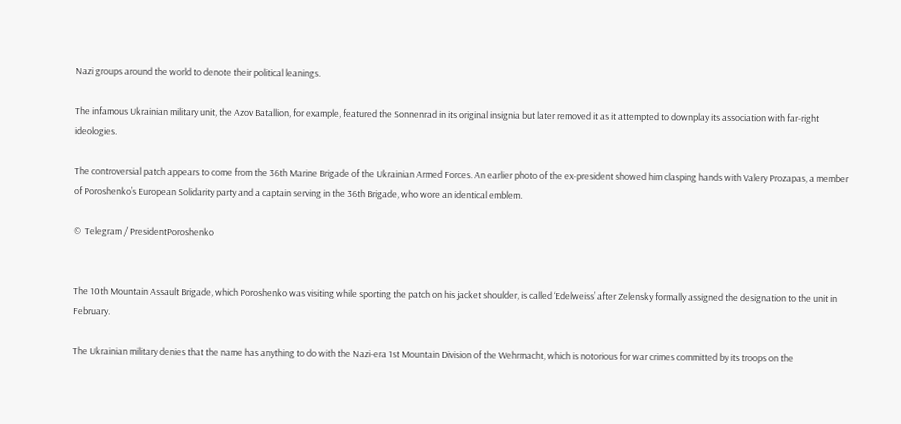Nazi groups around the world to denote their political leanings.

The infamous Ukrainian military unit, the Azov Batallion, for example, featured the Sonnenrad in its original insignia but later removed it as it attempted to downplay its association with far-right ideologies.

The controversial patch appears to come from the 36th Marine Brigade of the Ukrainian Armed Forces. An earlier photo of the ex-president showed him clasping hands with Valery Prozapas, a member of Poroshenko’s European Solidarity party and a captain serving in the 36th Brigade, who wore an identical emblem.

©  Telegram / PresidentPoroshenko


The 10th Mountain Assault Brigade, which Poroshenko was visiting while sporting the patch on his jacket shoulder, is called ‘Edelweiss’ after Zelensky formally assigned the designation to the unit in February.

The Ukrainian military denies that the name has anything to do with the Nazi-era 1st Mountain Division of the Wehrmacht, which is notorious for war crimes committed by its troops on the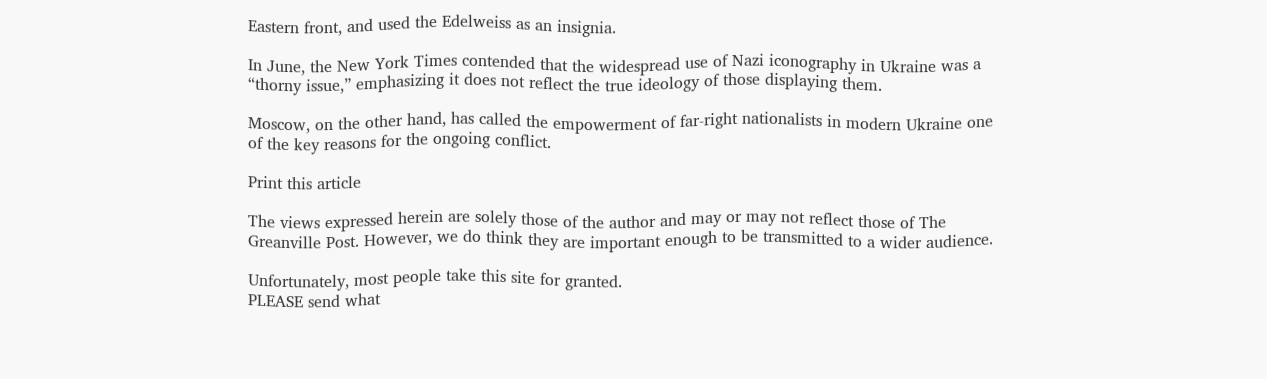Eastern front, and used the Edelweiss as an insignia.

In June, the New York Times contended that the widespread use of Nazi iconography in Ukraine was a “thorny issue,” emphasizing it does not reflect the true ideology of those displaying them.

Moscow, on the other hand, has called the empowerment of far-right nationalists in modern Ukraine one of the key reasons for the ongoing conflict.

Print this article

The views expressed herein are solely those of the author and may or may not reflect those of The Greanville Post. However, we do think they are important enough to be transmitted to a wider audience.

Unfortunately, most people take this site for granted.
PLEASE send what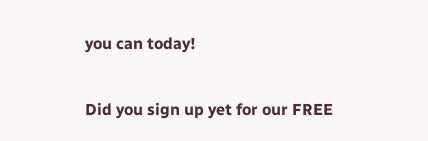you can today!


Did you sign up yet for our FREE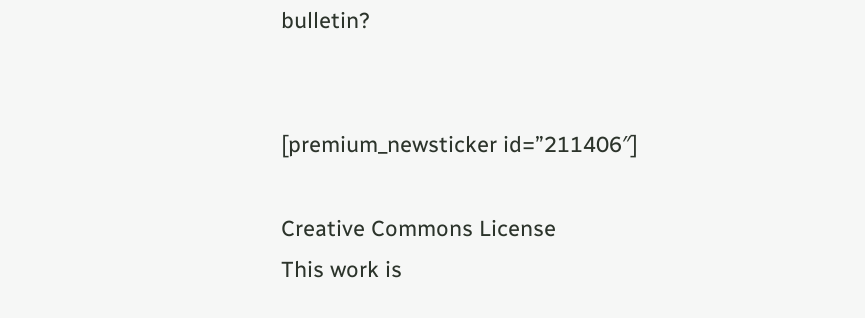bulletin?


[premium_newsticker id=”211406″]

Creative Commons License
This work is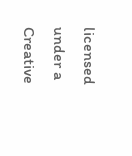licensed under a Creative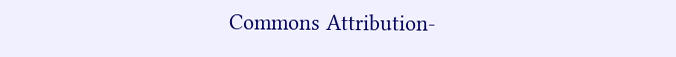Commons Attribution-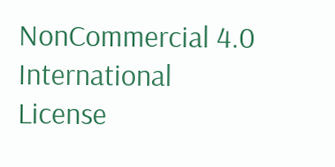NonCommercial 4.0 International License